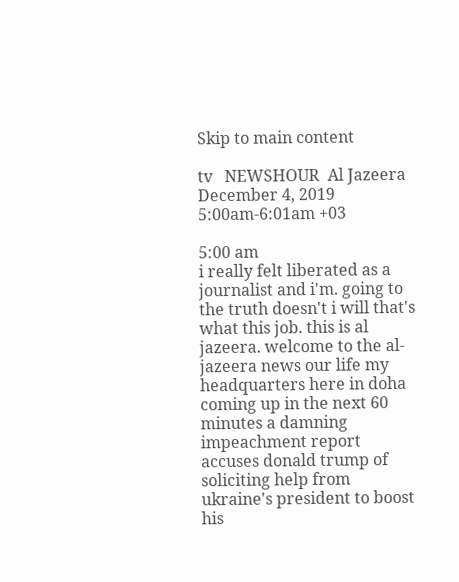Skip to main content

tv   NEWSHOUR  Al Jazeera  December 4, 2019 5:00am-6:01am +03

5:00 am
i really felt liberated as a journalist and i'm. going to the truth doesn't i will that's what this job. this is al jazeera. welcome to the al-jazeera news our life my headquarters here in doha coming up in the next 60 minutes a damning impeachment report accuses donald trump of soliciting help from ukraine's president to boost his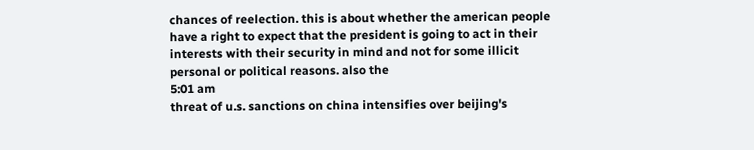chances of reelection. this is about whether the american people have a right to expect that the president is going to act in their interests with their security in mind and not for some illicit personal or political reasons. also the
5:01 am
threat of u.s. sanctions on china intensifies over beijing's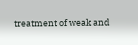treatment of weak and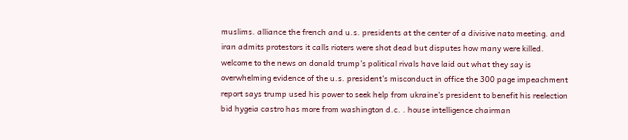muslims. alliance the french and u.s. presidents at the center of a divisive nato meeting. and iran admits protestors it calls rioters were shot dead but disputes how many were killed. welcome to the news on donald trump's political rivals have laid out what they say is overwhelming evidence of the u.s. president's misconduct in office the 300 page impeachment report says trump used his power to seek help from ukraine's president to benefit his reelection bid hygeia castro has more from washington d.c. . house intelligence chairman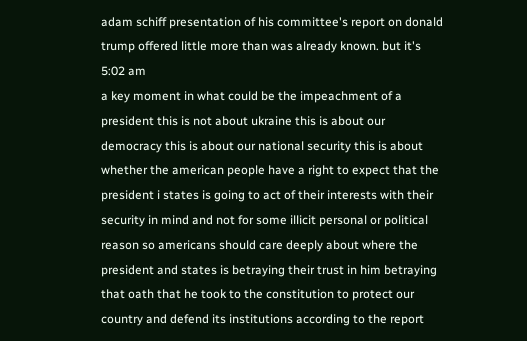adam schiff presentation of his committee's report on donald trump offered little more than was already known. but it's
5:02 am
a key moment in what could be the impeachment of a president this is not about ukraine this is about our democracy this is about our national security this is about whether the american people have a right to expect that the president i states is going to act of their interests with their security in mind and not for some illicit personal or political reason so americans should care deeply about where the president and states is betraying their trust in him betraying that oath that he took to the constitution to protect our country and defend its institutions according to the report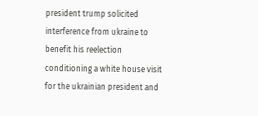president trump solicited interference from ukraine to benefit his reelection conditioning a white house visit for the ukrainian president and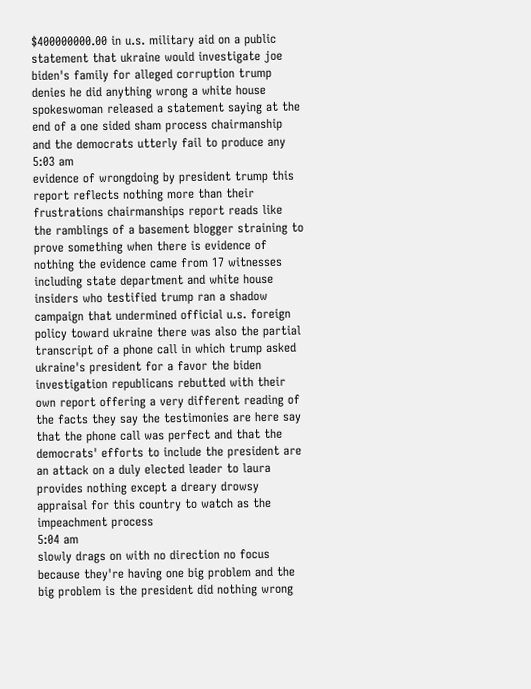$400000000.00 in u.s. military aid on a public statement that ukraine would investigate joe biden's family for alleged corruption trump denies he did anything wrong a white house spokeswoman released a statement saying at the end of a one sided sham process chairmanship and the democrats utterly fail to produce any
5:03 am
evidence of wrongdoing by president trump this report reflects nothing more than their frustrations chairmanships report reads like the ramblings of a basement blogger straining to prove something when there is evidence of nothing the evidence came from 17 witnesses including state department and white house insiders who testified trump ran a shadow campaign that undermined official u.s. foreign policy toward ukraine there was also the partial transcript of a phone call in which trump asked ukraine's president for a favor the biden investigation republicans rebutted with their own report offering a very different reading of the facts they say the testimonies are here say that the phone call was perfect and that the democrats' efforts to include the president are an attack on a duly elected leader to laura provides nothing except a dreary drowsy appraisal for this country to watch as the impeachment process
5:04 am
slowly drags on with no direction no focus because they're having one big problem and the big problem is the president did nothing wrong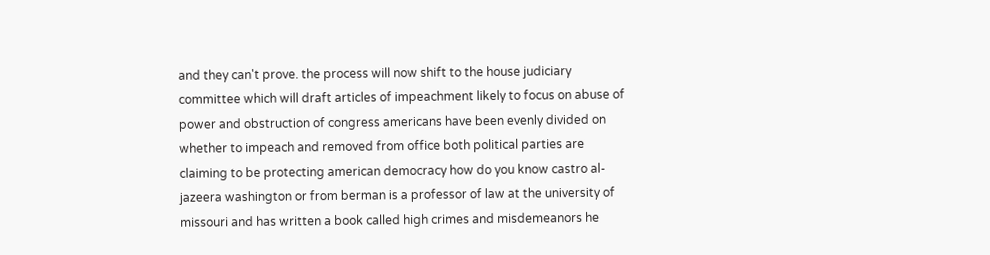and they can't prove. the process will now shift to the house judiciary committee which will draft articles of impeachment likely to focus on abuse of power and obstruction of congress americans have been evenly divided on whether to impeach and removed from office both political parties are claiming to be protecting american democracy how do you know castro al-jazeera washington or from berman is a professor of law at the university of missouri and has written a book called high crimes and misdemeanors he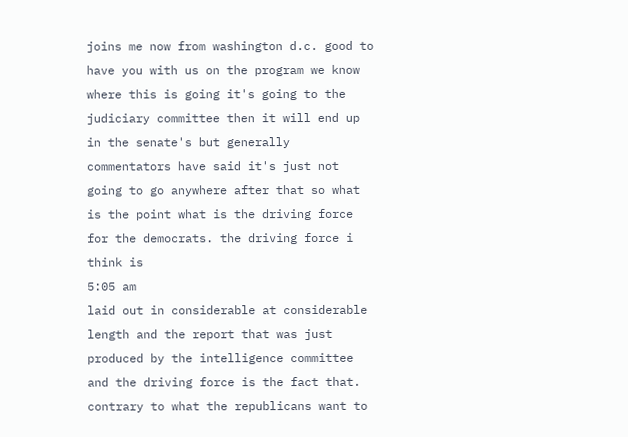joins me now from washington d.c. good to have you with us on the program we know where this is going it's going to the judiciary committee then it will end up in the senate's but generally commentators have said it's just not going to go anywhere after that so what is the point what is the driving force for the democrats. the driving force i think is
5:05 am
laid out in considerable at considerable length and the report that was just produced by the intelligence committee and the driving force is the fact that. contrary to what the republicans want to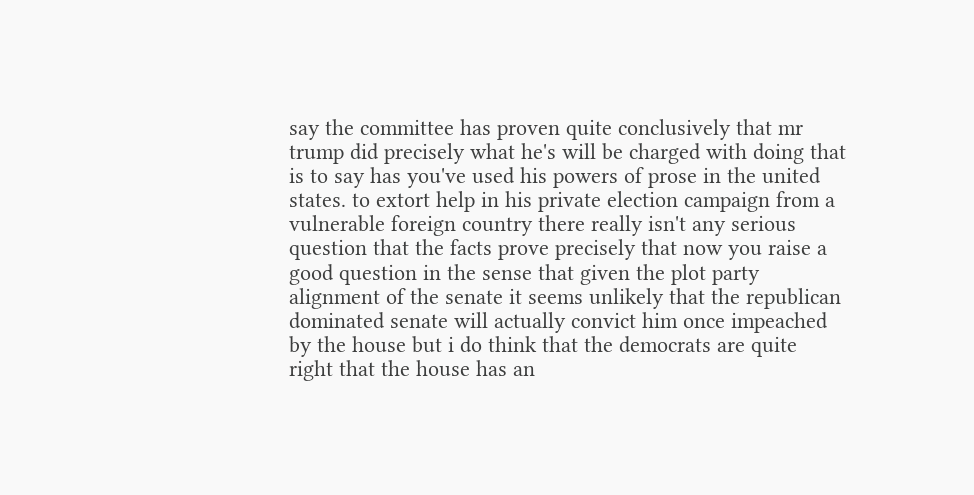say the committee has proven quite conclusively that mr trump did precisely what he's will be charged with doing that is to say has you've used his powers of prose in the united states. to extort help in his private election campaign from a vulnerable foreign country there really isn't any serious question that the facts prove precisely that now you raise a good question in the sense that given the plot party alignment of the senate it seems unlikely that the republican dominated senate will actually convict him once impeached by the house but i do think that the democrats are quite right that the house has an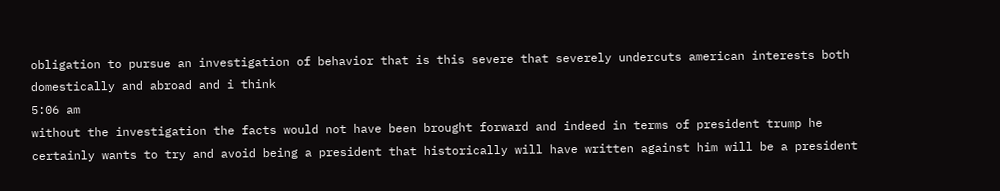obligation to pursue an investigation of behavior that is this severe that severely undercuts american interests both domestically and abroad and i think
5:06 am
without the investigation the facts would not have been brought forward and indeed in terms of president trump he certainly wants to try and avoid being a president that historically will have written against him will be a president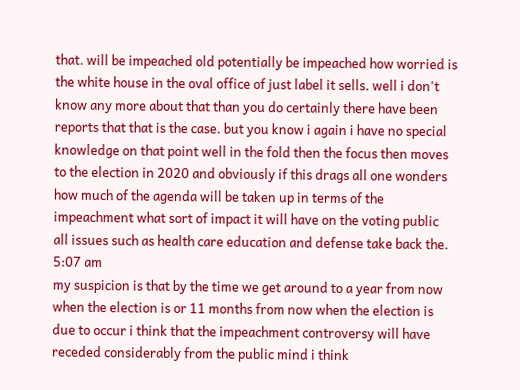that. will be impeached old potentially be impeached how worried is the white house in the oval office of just label it sells. well i don't know any more about that than you do certainly there have been reports that that is the case. but you know i again i have no special knowledge on that point well in the fold then the focus then moves to the election in 2020 and obviously if this drags all one wonders how much of the agenda will be taken up in terms of the impeachment what sort of impact it will have on the voting public all issues such as health care education and defense take back the.
5:07 am
my suspicion is that by the time we get around to a year from now when the election is or 11 months from now when the election is due to occur i think that the impeachment controversy will have receded considerably from the public mind i think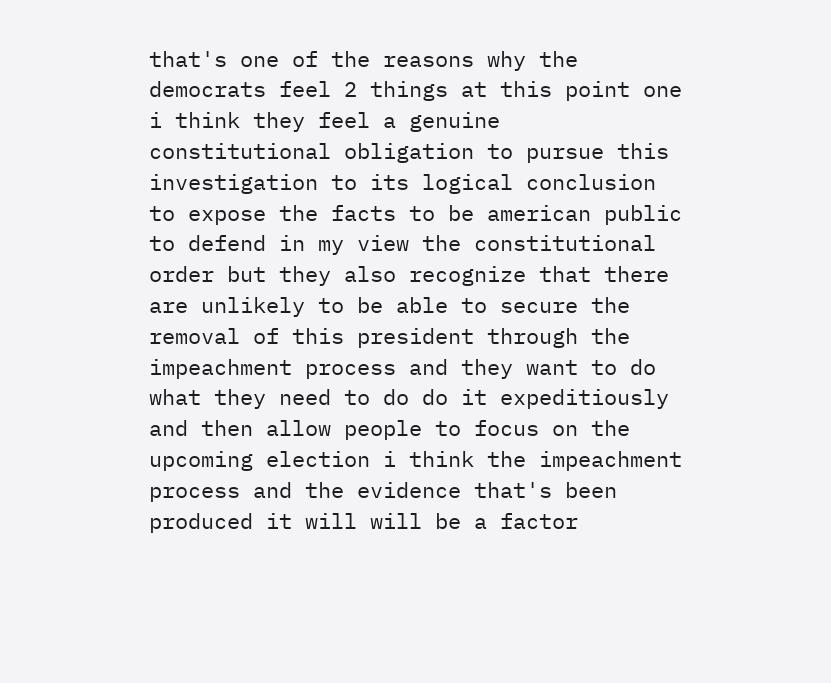that's one of the reasons why the democrats feel 2 things at this point one i think they feel a genuine constitutional obligation to pursue this investigation to its logical conclusion to expose the facts to be american public to defend in my view the constitutional order but they also recognize that there are unlikely to be able to secure the removal of this president through the impeachment process and they want to do what they need to do do it expeditiously and then allow people to focus on the upcoming election i think the impeachment process and the evidence that's been produced it will will be a factor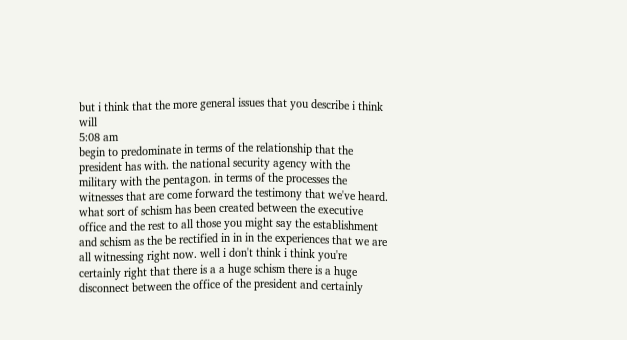but i think that the more general issues that you describe i think will
5:08 am
begin to predominate in terms of the relationship that the president has with. the national security agency with the military with the pentagon. in terms of the processes the witnesses that are come forward the testimony that we've heard. what sort of schism has been created between the executive office and the rest to all those you might say the establishment and schism as the be rectified in in in the experiences that we are all witnessing right now. well i don't think i think you're certainly right that there is a a huge schism there is a huge disconnect between the office of the president and certainly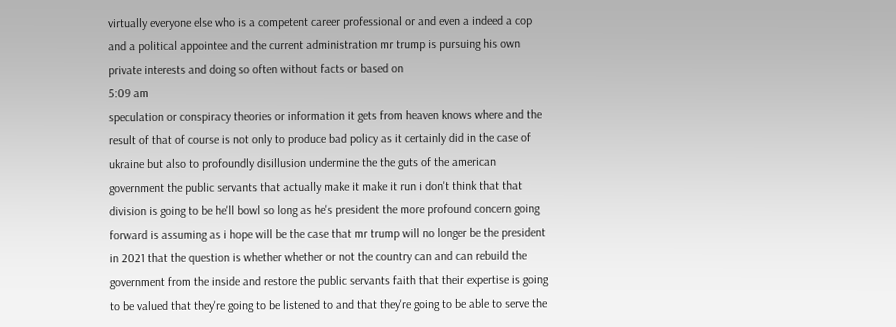virtually everyone else who is a competent career professional or and even a indeed a cop and a political appointee and the current administration mr trump is pursuing his own private interests and doing so often without facts or based on
5:09 am
speculation or conspiracy theories or information it gets from heaven knows where and the result of that of course is not only to produce bad policy as it certainly did in the case of ukraine but also to profoundly disillusion undermine the the guts of the american government the public servants that actually make it make it run i don't think that that division is going to be he'll bowl so long as he's president the more profound concern going forward is assuming as i hope will be the case that mr trump will no longer be the president in 2021 that the question is whether whether or not the country can and can rebuild the government from the inside and restore the public servants faith that their expertise is going to be valued that they're going to be listened to and that they're going to be able to serve the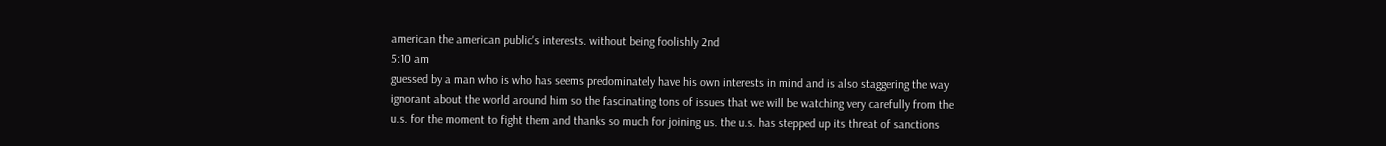american the american public's interests. without being foolishly 2nd
5:10 am
guessed by a man who is who has seems predominately have his own interests in mind and is also staggering the way ignorant about the world around him so the fascinating tons of issues that we will be watching very carefully from the u.s. for the moment to fight them and thanks so much for joining us. the u.s. has stepped up its threat of sanctions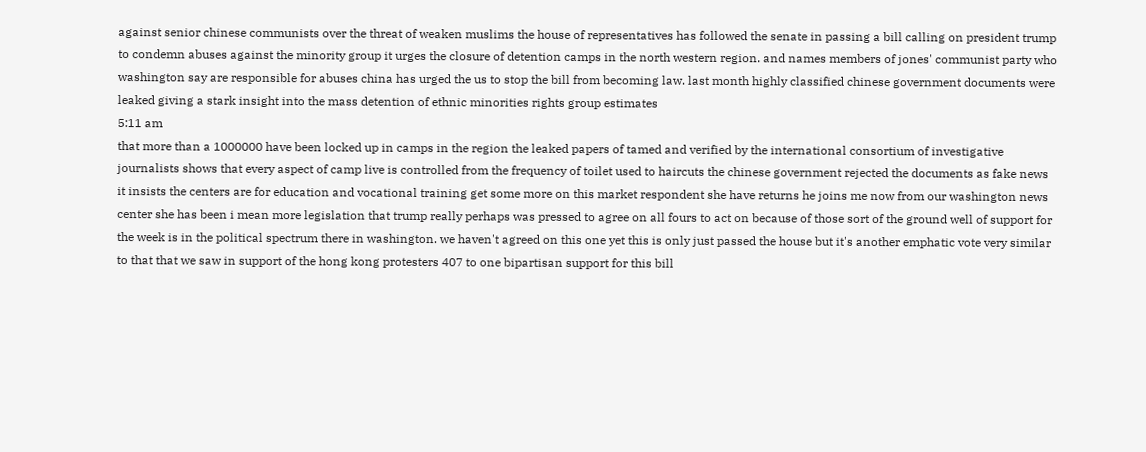against senior chinese communists over the threat of weaken muslims the house of representatives has followed the senate in passing a bill calling on president trump to condemn abuses against the minority group it urges the closure of detention camps in the north western region. and names members of jones' communist party who washington say are responsible for abuses china has urged the us to stop the bill from becoming law. last month highly classified chinese government documents were leaked giving a stark insight into the mass detention of ethnic minorities rights group estimates
5:11 am
that more than a 1000000 have been locked up in camps in the region the leaked papers of tamed and verified by the international consortium of investigative journalists shows that every aspect of camp live is controlled from the frequency of toilet used to haircuts the chinese government rejected the documents as fake news it insists the centers are for education and vocational training get some more on this market respondent she have returns he joins me now from our washington news center she has been i mean more legislation that trump really perhaps was pressed to agree on all fours to act on because of those sort of the ground well of support for the week is in the political spectrum there in washington. we haven't agreed on this one yet this is only just passed the house but it's another emphatic vote very similar to that that we saw in support of the hong kong protesters 407 to one bipartisan support for this bill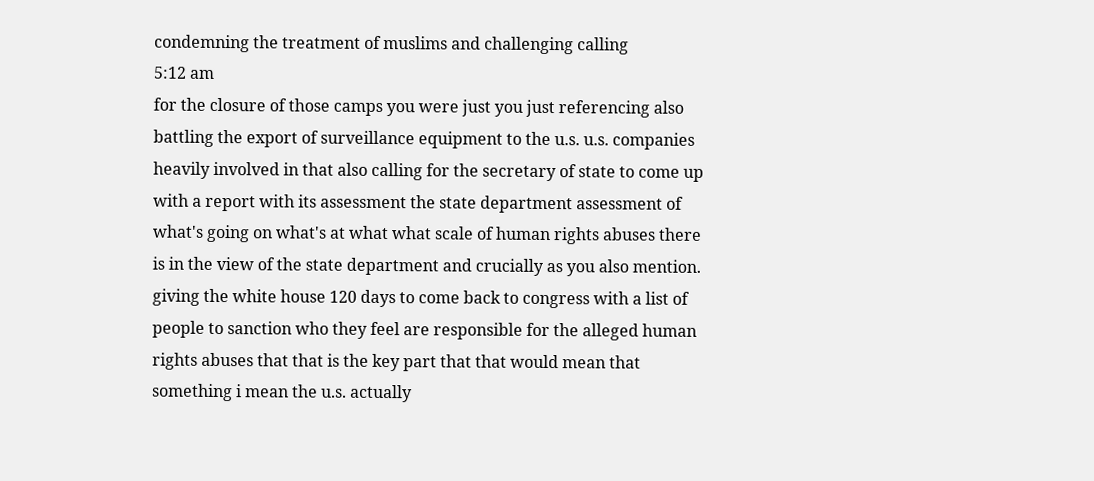condemning the treatment of muslims and challenging calling
5:12 am
for the closure of those camps you were just you just referencing also battling the export of surveillance equipment to the u.s. u.s. companies heavily involved in that also calling for the secretary of state to come up with a report with its assessment the state department assessment of what's going on what's at what what scale of human rights abuses there is in the view of the state department and crucially as you also mention. giving the white house 120 days to come back to congress with a list of people to sanction who they feel are responsible for the alleged human rights abuses that that is the key part that that would mean that something i mean the u.s. actually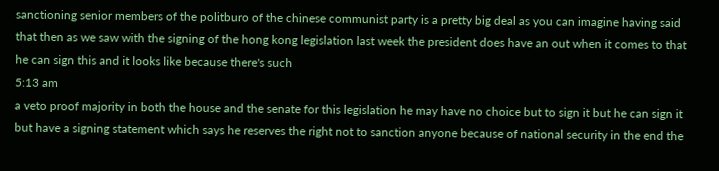sanctioning senior members of the politburo of the chinese communist party is a pretty big deal as you can imagine having said that then as we saw with the signing of the hong kong legislation last week the president does have an out when it comes to that he can sign this and it looks like because there's such
5:13 am
a veto proof majority in both the house and the senate for this legislation he may have no choice but to sign it but he can sign it but have a signing statement which says he reserves the right not to sanction anyone because of national security in the end the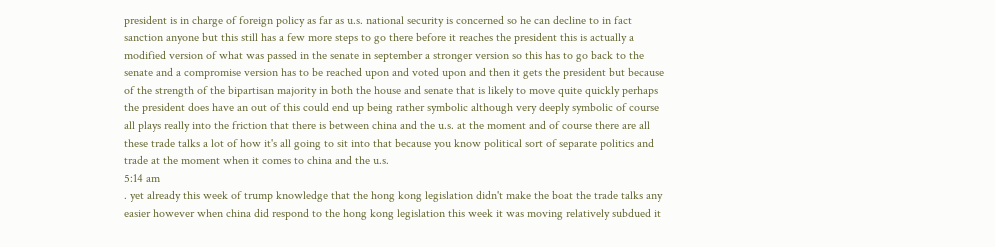president is in charge of foreign policy as far as u.s. national security is concerned so he can decline to in fact sanction anyone but this still has a few more steps to go there before it reaches the president this is actually a modified version of what was passed in the senate in september a stronger version so this has to go back to the senate and a compromise version has to be reached upon and voted upon and then it gets the president but because of the strength of the bipartisan majority in both the house and senate that is likely to move quite quickly perhaps the president does have an out of this could end up being rather symbolic although very deeply symbolic of course all plays really into the friction that there is between china and the u.s. at the moment and of course there are all these trade talks a lot of how it's all going to sit into that because you know political sort of separate politics and trade at the moment when it comes to china and the u.s.
5:14 am
. yet already this week of trump knowledge that the hong kong legislation didn't make the boat the trade talks any easier however when china did respond to the hong kong legislation this week it was moving relatively subdued it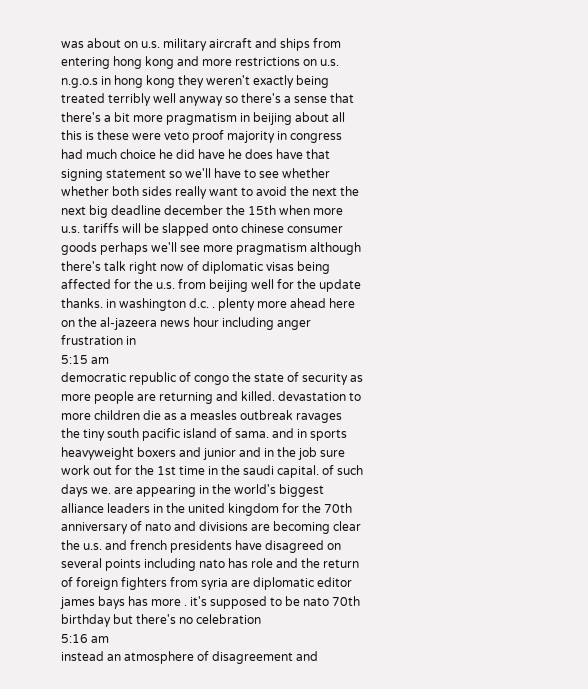was about on u.s. military aircraft and ships from entering hong kong and more restrictions on u.s. n.g.o.s in hong kong they weren't exactly being treated terribly well anyway so there's a sense that there's a bit more pragmatism in beijing about all this is these were veto proof majority in congress had much choice he did have he does have that signing statement so we'll have to see whether whether both sides really want to avoid the next the next big deadline december the 15th when more u.s. tariffs will be slapped onto chinese consumer goods perhaps we'll see more pragmatism although there's talk right now of diplomatic visas being affected for the u.s. from beijing well for the update thanks. in washington d.c. . plenty more ahead here on the al-jazeera news hour including anger frustration in
5:15 am
democratic republic of congo the state of security as more people are returning and killed. devastation to more children die as a measles outbreak ravages the tiny south pacific island of sama. and in sports heavyweight boxers and junior and in the job sure work out for the 1st time in the saudi capital. of such days we. are appearing in the world's biggest alliance leaders in the united kingdom for the 70th anniversary of nato and divisions are becoming clear the u.s. and french presidents have disagreed on several points including nato has role and the return of foreign fighters from syria are diplomatic editor james bays has more . it's supposed to be nato 70th birthday but there's no celebration
5:16 am
instead an atmosphere of disagreement and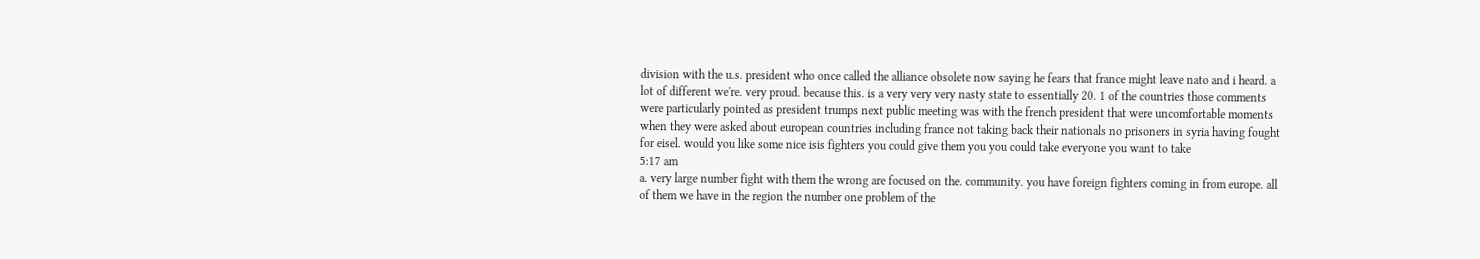division with the u.s. president who once called the alliance obsolete now saying he fears that france might leave nato and i heard. a lot of different we're. very proud. because this. is a very very very nasty state to essentially 20. 1 of the countries those comments were particularly pointed as president trumps next public meeting was with the french president that were uncomfortable moments when they were asked about european countries including france not taking back their nationals no prisoners in syria having fought for eisel. would you like some nice isis fighters you could give them you you could take everyone you want to take
5:17 am
a. very large number fight with them the wrong are focused on the. community. you have foreign fighters coming in from europe. all of them we have in the region the number one problem of the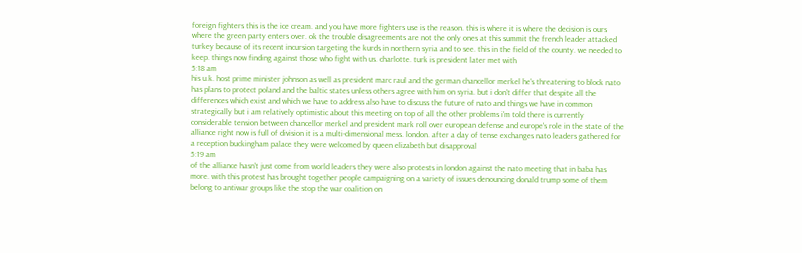foreign fighters this is the ice cream. and you have more fighters use is the reason. this is where it is where the decision is ours where the green party enters over. ok the trouble disagreements are not the only ones at this summit the french leader attacked turkey because of its recent incursion targeting the kurds in northern syria and to see. this in the field of the county. we needed to keep. things now finding against those who fight with us. charlotte. turk is president later met with
5:18 am
his u.k. host prime minister johnson as well as president marc raul and the german chancellor merkel he's threatening to block nato has plans to protect poland and the baltic states unless others agree with him on syria. but i don't differ that despite all the differences which exist and which we have to address also have to discuss the future of nato and things we have in common strategically but i am relatively optimistic about this meeting on top of all the other problems i'm told there is currently considerable tension between chancellor merkel and president mark roll over european defense and europe's role in the state of the alliance right now is full of division it is a multi-dimensional mess. london. after a day of tense exchanges nato leaders gathered for a reception buckingham palace they were welcomed by queen elizabeth but disapproval
5:19 am
of the alliance hasn't just come from world leaders they were also protests in london against the nato meeting that in baba has more. with this protest has brought together people campaigning on a variety of issues denouncing donald trump some of them belong to antiwar groups like the stop the war coalition on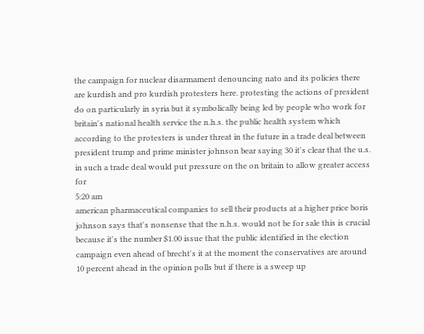the campaign for nuclear disarmament denouncing nato and its policies there are kurdish and pro kurdish protesters here. protesting the actions of president do on particularly in syria but it symbolically being led by people who work for britain's national health service the n.h.s. the public health system which according to the protesters is under threat in the future in a trade deal between president trump and prime minister johnson bear saying 30 it's clear that the u.s. in such a trade deal would put pressure on the on britain to allow greater access for
5:20 am
american pharmaceutical companies to sell their products at a higher price boris johnson says that's nonsense that the n.h.s. would not be for sale this is crucial because it's the number $1.00 issue that the public identified in the election campaign even ahead of brecht's it at the moment the conservatives are around 10 percent ahead in the opinion polls but if there is a sweep up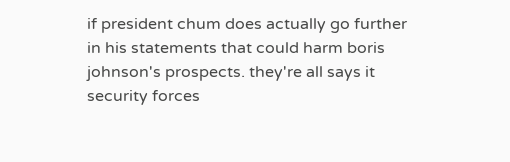if president chum does actually go further in his statements that could harm boris johnson's prospects. they're all says it security forces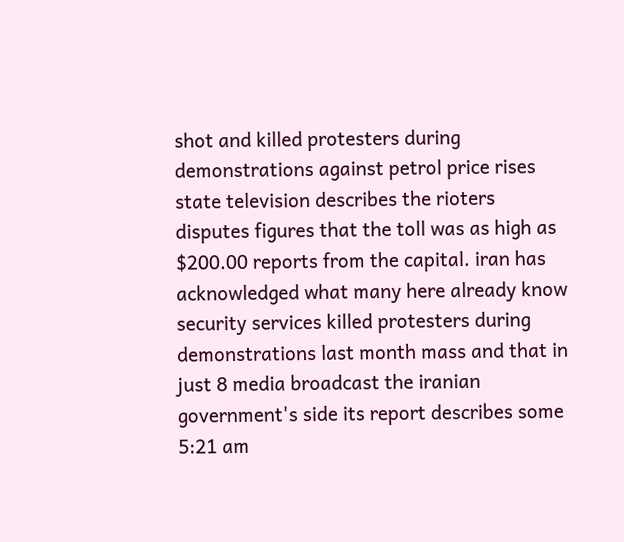shot and killed protesters during demonstrations against petrol price rises state television describes the rioters disputes figures that the toll was as high as $200.00 reports from the capital. iran has acknowledged what many here already know security services killed protesters during demonstrations last month mass and that in just 8 media broadcast the iranian government's side its report describes some
5:21 am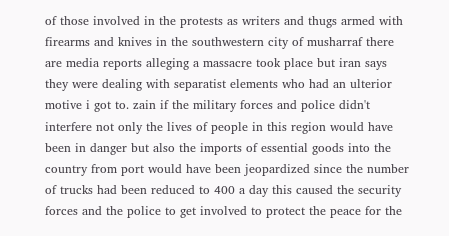of those involved in the protests as writers and thugs armed with firearms and knives in the southwestern city of musharraf there are media reports alleging a massacre took place but iran says they were dealing with separatist elements who had an ulterior motive i got to. zain if the military forces and police didn't interfere not only the lives of people in this region would have been in danger but also the imports of essential goods into the country from port would have been jeopardized since the number of trucks had been reduced to 400 a day this caused the security forces and the police to get involved to protect the peace for the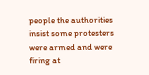people the authorities insist some protesters were armed and were firing at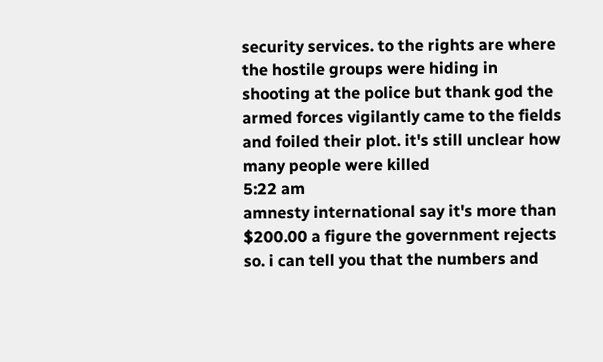security services. to the rights are where the hostile groups were hiding in shooting at the police but thank god the armed forces vigilantly came to the fields and foiled their plot. it's still unclear how many people were killed
5:22 am
amnesty international say it's more than $200.00 a figure the government rejects so. i can tell you that the numbers and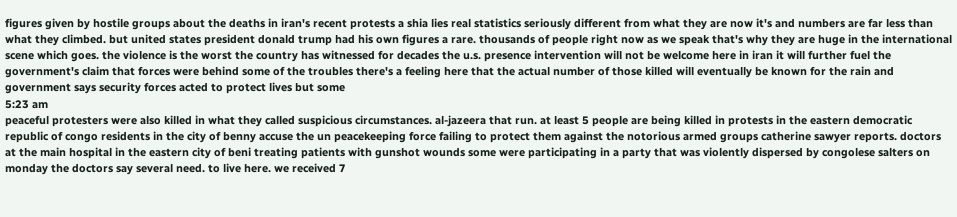figures given by hostile groups about the deaths in iran's recent protests a shia lies real statistics seriously different from what they are now it's and numbers are far less than what they climbed. but united states president donald trump had his own figures a rare. thousands of people right now as we speak that's why they are huge in the international scene which goes. the violence is the worst the country has witnessed for decades the u.s. presence intervention will not be welcome here in iran it will further fuel the government's claim that forces were behind some of the troubles there's a feeling here that the actual number of those killed will eventually be known for the rain and government says security forces acted to protect lives but some
5:23 am
peaceful protesters were also killed in what they called suspicious circumstances. al-jazeera that run. at least 5 people are being killed in protests in the eastern democratic republic of congo residents in the city of benny accuse the un peacekeeping force failing to protect them against the notorious armed groups catherine sawyer reports. doctors at the main hospital in the eastern city of beni treating patients with gunshot wounds some were participating in a party that was violently dispersed by congolese salters on monday the doctors say several need. to live here. we received 7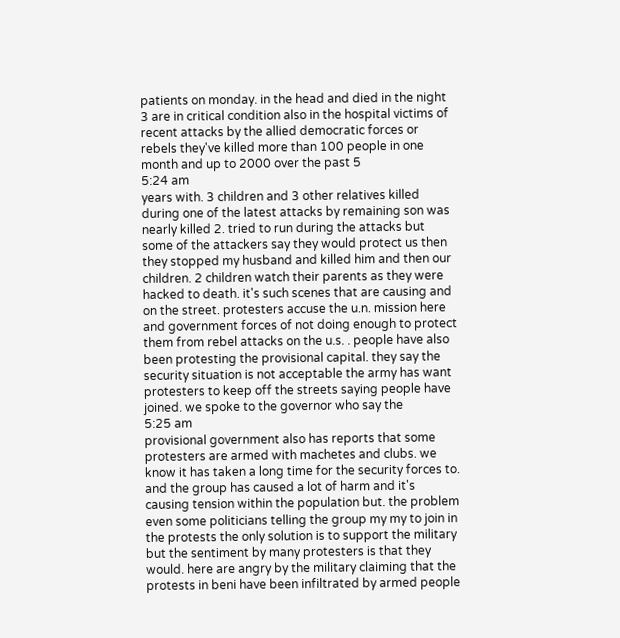patients on monday. in the head and died in the night 3 are in critical condition also in the hospital victims of recent attacks by the allied democratic forces or rebels they've killed more than 100 people in one month and up to 2000 over the past 5
5:24 am
years with. 3 children and 3 other relatives killed during one of the latest attacks by remaining son was nearly killed 2. tried to run during the attacks but some of the attackers say they would protect us then they stopped my husband and killed him and then our children. 2 children watch their parents as they were hacked to death. it's such scenes that are causing and on the street. protesters accuse the u.n. mission here and government forces of not doing enough to protect them from rebel attacks on the u.s. . people have also been protesting the provisional capital. they say the security situation is not acceptable the army has want protesters to keep off the streets saying people have joined. we spoke to the governor who say the
5:25 am
provisional government also has reports that some protesters are armed with machetes and clubs. we know it has taken a long time for the security forces to. and the group has caused a lot of harm and it's causing tension within the population but. the problem even some politicians telling the group my my to join in the protests the only solution is to support the military but the sentiment by many protesters is that they would. here are angry by the military claiming that the protests in beni have been infiltrated by armed people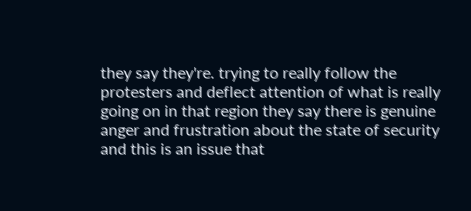they say they're. trying to really follow the protesters and deflect attention of what is really going on in that region they say there is genuine anger and frustration about the state of security and this is an issue that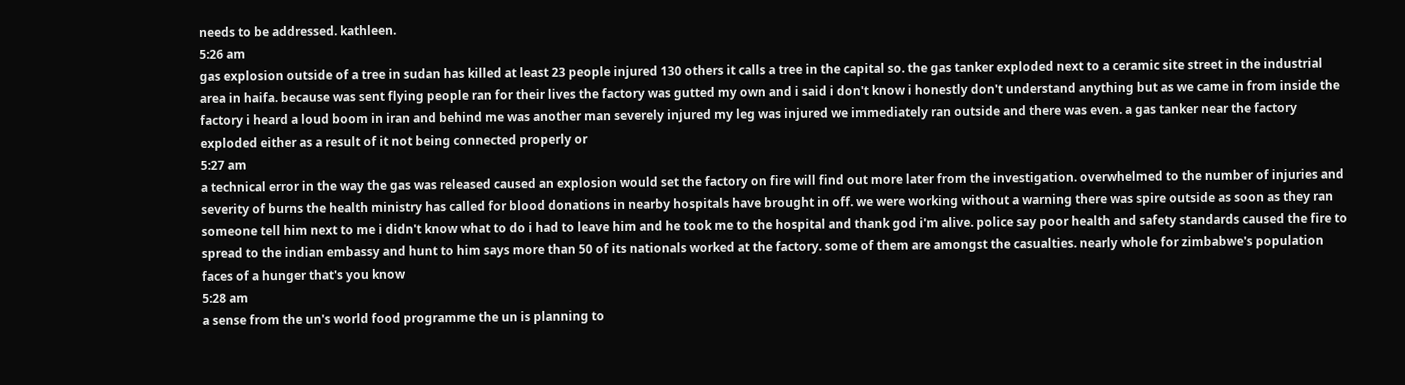needs to be addressed. kathleen.
5:26 am
gas explosion outside of a tree in sudan has killed at least 23 people injured 130 others it calls a tree in the capital so. the gas tanker exploded next to a ceramic site street in the industrial area in haifa. because was sent flying people ran for their lives the factory was gutted my own and i said i don't know i honestly don't understand anything but as we came in from inside the factory i heard a loud boom in iran and behind me was another man severely injured my leg was injured we immediately ran outside and there was even. a gas tanker near the factory exploded either as a result of it not being connected properly or
5:27 am
a technical error in the way the gas was released caused an explosion would set the factory on fire will find out more later from the investigation. overwhelmed to the number of injuries and severity of burns the health ministry has called for blood donations in nearby hospitals have brought in off. we were working without a warning there was spire outside as soon as they ran someone tell him next to me i didn't know what to do i had to leave him and he took me to the hospital and thank god i'm alive. police say poor health and safety standards caused the fire to spread to the indian embassy and hunt to him says more than 50 of its nationals worked at the factory. some of them are amongst the casualties. nearly whole for zimbabwe's population faces of a hunger that's you know
5:28 am
a sense from the un's world food programme the un is planning to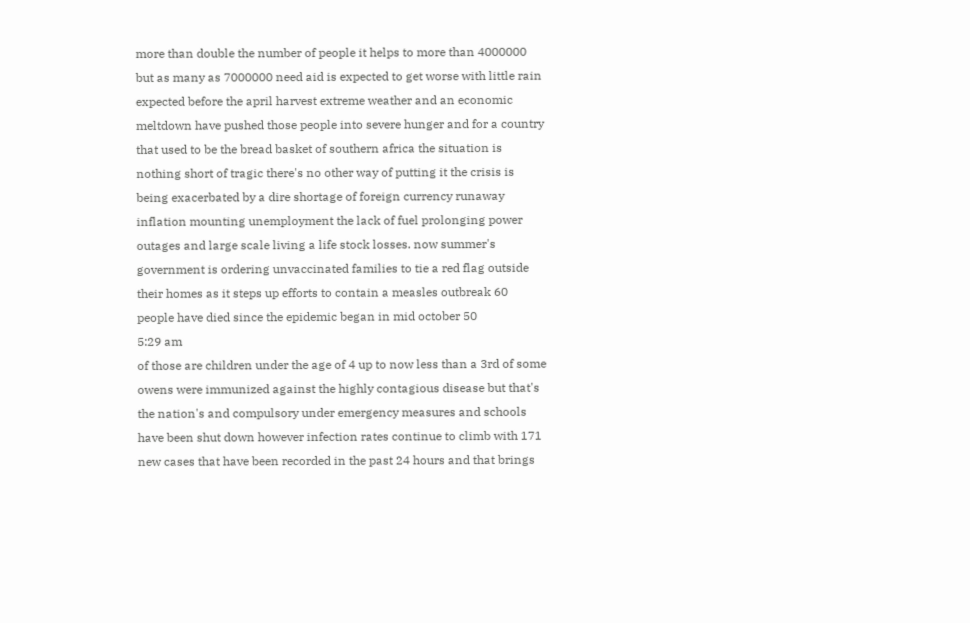more than double the number of people it helps to more than 4000000 but as many as 7000000 need aid is expected to get worse with little rain expected before the april harvest extreme weather and an economic meltdown have pushed those people into severe hunger and for a country that used to be the bread basket of southern africa the situation is nothing short of tragic there's no other way of putting it the crisis is being exacerbated by a dire shortage of foreign currency runaway inflation mounting unemployment the lack of fuel prolonging power outages and large scale living a life stock losses. now summer's government is ordering unvaccinated families to tie a red flag outside their homes as it steps up efforts to contain a measles outbreak 60 people have died since the epidemic began in mid october 50
5:29 am
of those are children under the age of 4 up to now less than a 3rd of some owens were immunized against the highly contagious disease but that's the nation's and compulsory under emergency measures and schools have been shut down however infection rates continue to climb with 171 new cases that have been recorded in the past 24 hours and that brings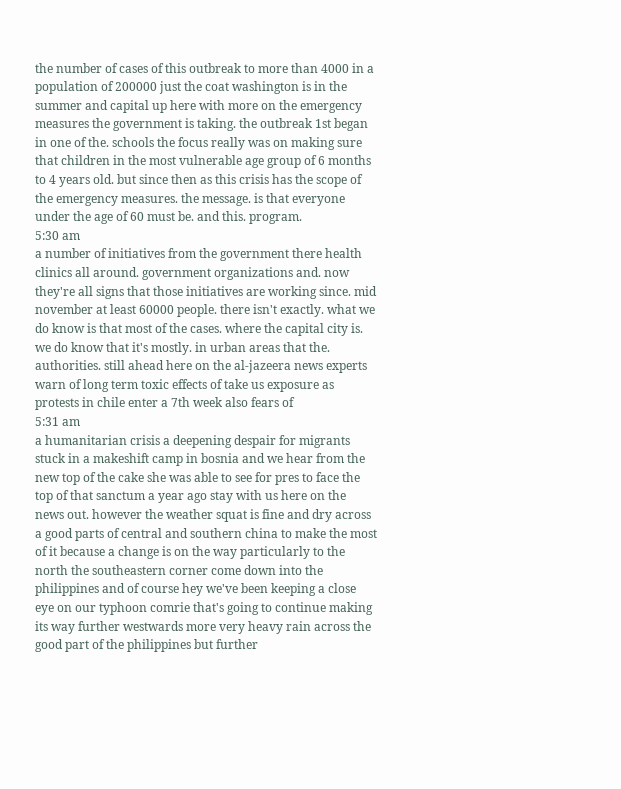the number of cases of this outbreak to more than 4000 in a population of 200000 just the coat washington is in the summer and capital up here with more on the emergency measures the government is taking. the outbreak 1st began in one of the. schools the focus really was on making sure that children in the most vulnerable age group of 6 months to 4 years old. but since then as this crisis has the scope of the emergency measures. the message. is that everyone under the age of 60 must be. and this. program.
5:30 am
a number of initiatives from the government there health clinics all around. government organizations and. now they're all signs that those initiatives are working since. mid november at least 60000 people. there isn't exactly. what we do know is that most of the cases. where the capital city is. we do know that it's mostly. in urban areas that the. authorities. still ahead here on the al-jazeera news experts warn of long term toxic effects of take us exposure as protests in chile enter a 7th week also fears of
5:31 am
a humanitarian crisis a deepening despair for migrants stuck in a makeshift camp in bosnia and we hear from the new top of the cake she was able to see for pres to face the top of that sanctum a year ago stay with us here on the news out. however the weather squat is fine and dry across a good parts of central and southern china to make the most of it because a change is on the way particularly to the north the southeastern corner come down into the philippines and of course hey we've been keeping a close eye on our typhoon comrie that's going to continue making its way further westwards more very heavy rain across the good part of the philippines but further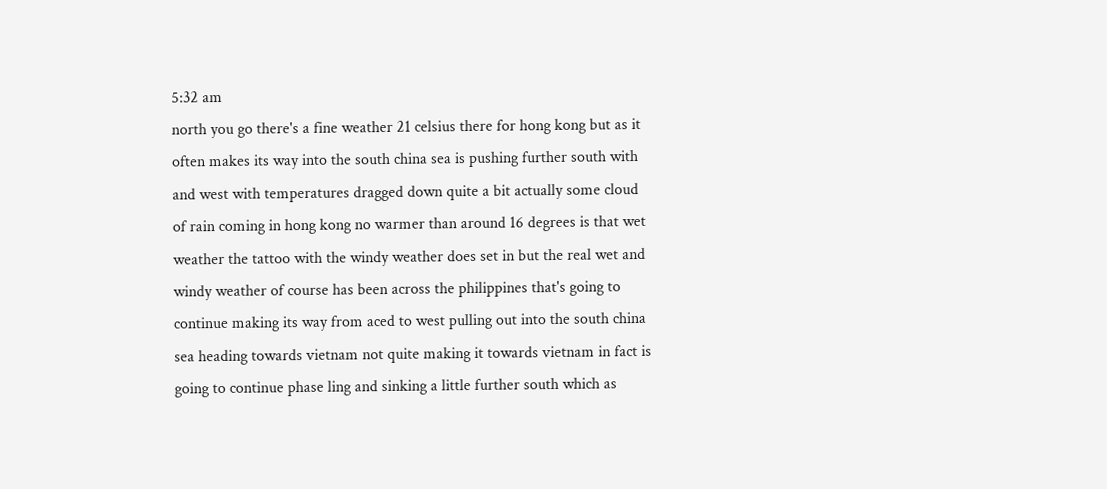5:32 am
north you go there's a fine weather 21 celsius there for hong kong but as it often makes its way into the south china sea is pushing further south with and west with temperatures dragged down quite a bit actually some cloud of rain coming in hong kong no warmer than around 16 degrees is that wet weather the tattoo with the windy weather does set in but the real wet and windy weather of course has been across the philippines that's going to continue making its way from aced to west pulling out into the south china sea heading towards vietnam not quite making it towards vietnam in fact is going to continue phase ling and sinking a little further south which as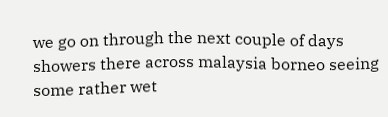we go on through the next couple of days showers there across malaysia borneo seeing some rather wet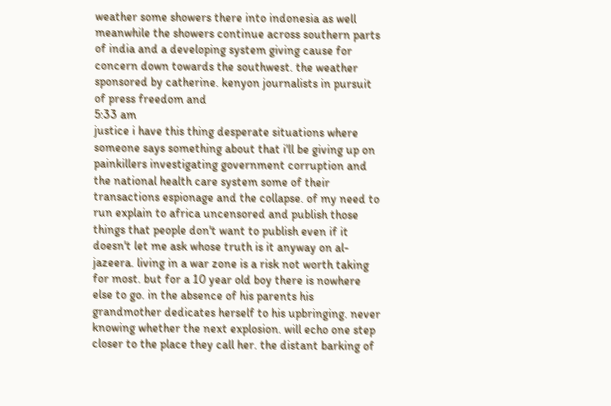weather some showers there into indonesia as well meanwhile the showers continue across southern parts of india and a developing system giving cause for concern down towards the southwest. the weather sponsored by catherine. kenyon journalists in pursuit of press freedom and
5:33 am
justice i have this thing desperate situations where someone says something about that i'll be giving up on painkillers investigating government corruption and the national health care system some of their transactions espionage and the collapse. of my need to run explain to africa uncensored and publish those things that people don't want to publish even if it doesn't let me ask whose truth is it anyway on al-jazeera. living in a war zone is a risk not worth taking for most. but for a 10 year old boy there is nowhere else to go. in the absence of his parents his grandmother dedicates herself to his upbringing. never knowing whether the next explosion. will echo one step closer to the place they call her. the distant barking of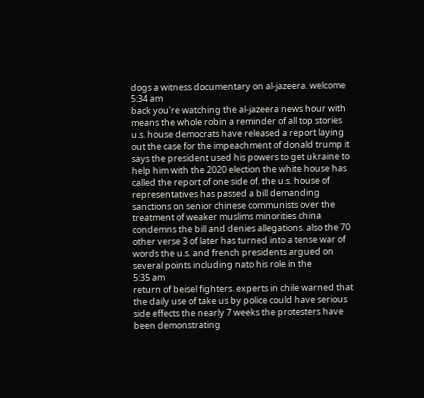dogs a witness documentary on al-jazeera. welcome
5:34 am
back you're watching the al-jazeera news hour with means the whole robin a reminder of all top stories u.s. house democrats have released a report laying out the case for the impeachment of donald trump it says the president used his powers to get ukraine to help him with the 2020 election the white house has called the report of one side of. the u.s. house of representatives has passed a bill demanding sanctions on senior chinese communists over the treatment of weaker muslims minorities china condemns the bill and denies allegations. also the 70 other verse 3 of later has turned into a tense war of words the u.s. and french presidents argued on several points including nato his role in the
5:35 am
return of beisel fighters. experts in chile warned that the daily use of take us by police could have serious side effects the nearly 7 weeks the protesters have been demonstrating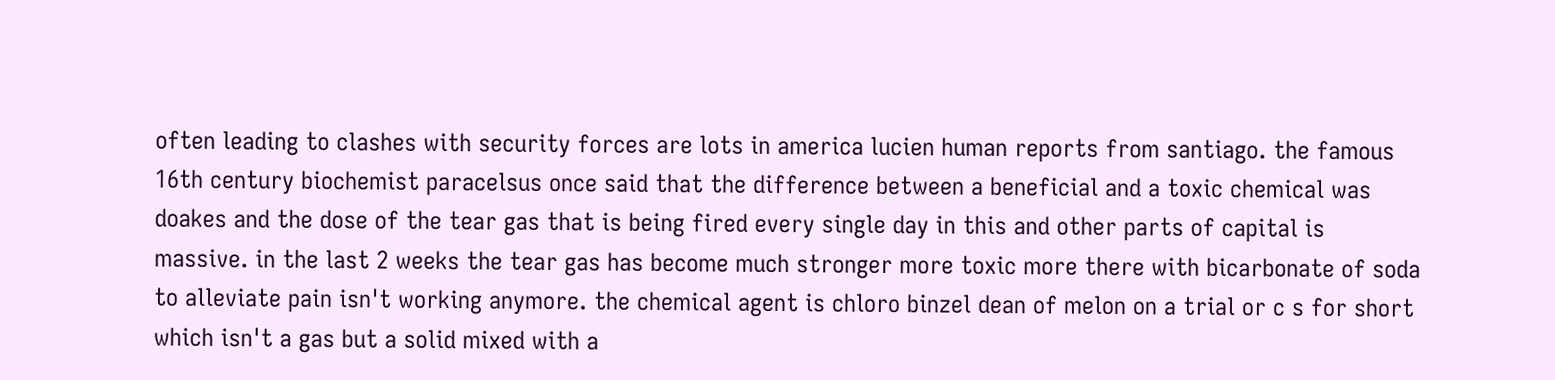often leading to clashes with security forces are lots in america lucien human reports from santiago. the famous 16th century biochemist paracelsus once said that the difference between a beneficial and a toxic chemical was doakes and the dose of the tear gas that is being fired every single day in this and other parts of capital is massive. in the last 2 weeks the tear gas has become much stronger more toxic more there with bicarbonate of soda to alleviate pain isn't working anymore. the chemical agent is chloro binzel dean of melon on a trial or c s for short which isn't a gas but a solid mixed with a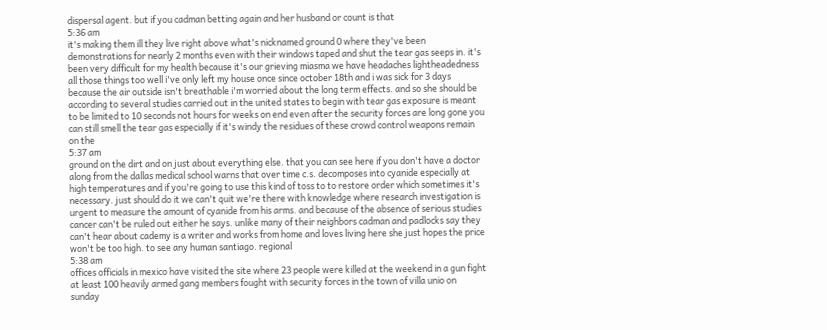dispersal agent. but if you cadman betting again and her husband or count is that
5:36 am
it's making them ill they live right above what's nicknamed ground 0 where they've been demonstrations for nearly 2 months even with their windows taped and shut the tear gas seeps in. it's been very difficult for my health because it's our grieving miasma we have headaches lightheadedness all those things too well i've only left my house once since october 18th and i was sick for 3 days because the air outside isn't breathable i'm worried about the long term effects. and so she should be according to several studies carried out in the united states to begin with tear gas exposure is meant to be limited to 10 seconds not hours for weeks on end even after the security forces are long gone you can still smell the tear gas especially if it's windy the residues of these crowd control weapons remain on the
5:37 am
ground on the dirt and on just about everything else. that you can see here if you don't have a doctor along from the dallas medical school warns that over time c.s. decomposes into cyanide especially at high temperatures and if you're going to use this kind of toss to to restore order which sometimes it's necessary. just should do it we can't quit we're there with knowledge where research investigation is urgent to measure the amount of cyanide from his arms. and because of the absence of serious studies cancer can't be ruled out either he says. unlike many of their neighbors cadman and padlocks say they can't hear about cademy is a writer and works from home and loves living here she just hopes the price won't be too high. to see any human santiago. regional
5:38 am
offices officials in mexico have visited the site where 23 people were killed at the weekend in a gun fight at least 100 heavily armed gang members fought with security forces in the town of villa unio on sunday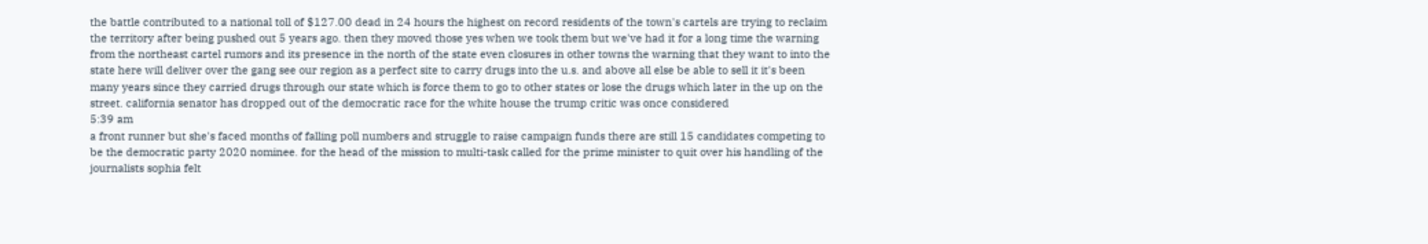the battle contributed to a national toll of $127.00 dead in 24 hours the highest on record residents of the town's cartels are trying to reclaim the territory after being pushed out 5 years ago. then they moved those yes when we took them but we've had it for a long time the warning from the northeast cartel rumors and its presence in the north of the state even closures in other towns the warning that they want to into the state here will deliver over the gang see our region as a perfect site to carry drugs into the u.s. and above all else be able to sell it it's been many years since they carried drugs through our state which is force them to go to other states or lose the drugs which later in the up on the street. california senator has dropped out of the democratic race for the white house the trump critic was once considered
5:39 am
a front runner but she's faced months of falling poll numbers and struggle to raise campaign funds there are still 15 candidates competing to be the democratic party 2020 nominee. for the head of the mission to multi-task called for the prime minister to quit over his handling of the journalists sophia felt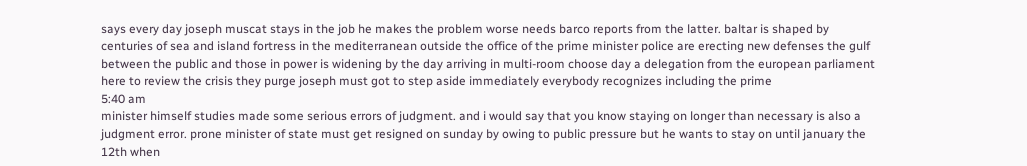says every day joseph muscat stays in the job he makes the problem worse needs barco reports from the latter. baltar is shaped by centuries of sea and island fortress in the mediterranean outside the office of the prime minister police are erecting new defenses the gulf between the public and those in power is widening by the day arriving in multi-room choose day a delegation from the european parliament here to review the crisis they purge joseph must got to step aside immediately everybody recognizes including the prime
5:40 am
minister himself studies made some serious errors of judgment. and i would say that you know staying on longer than necessary is also a judgment error. prone minister of state must get resigned on sunday by owing to public pressure but he wants to stay on until january the 12th when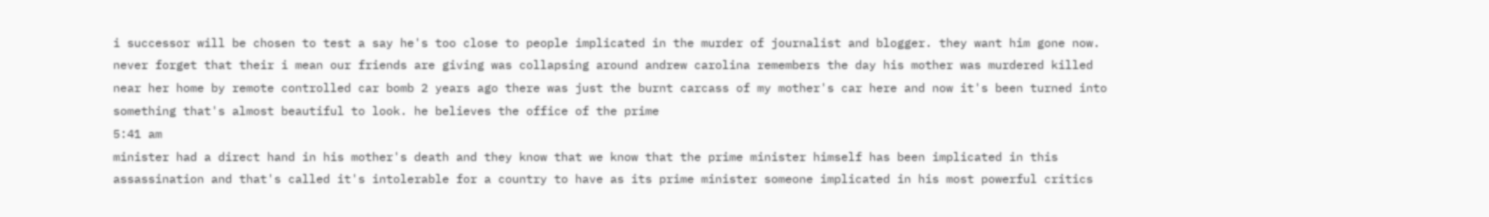i successor will be chosen to test a say he's too close to people implicated in the murder of journalist and blogger. they want him gone now. never forget that their i mean our friends are giving was collapsing around andrew carolina remembers the day his mother was murdered killed near her home by remote controlled car bomb 2 years ago there was just the burnt carcass of my mother's car here and now it's been turned into something that's almost beautiful to look. he believes the office of the prime
5:41 am
minister had a direct hand in his mother's death and they know that we know that the prime minister himself has been implicated in this assassination and that's called it's intolerable for a country to have as its prime minister someone implicated in his most powerful critics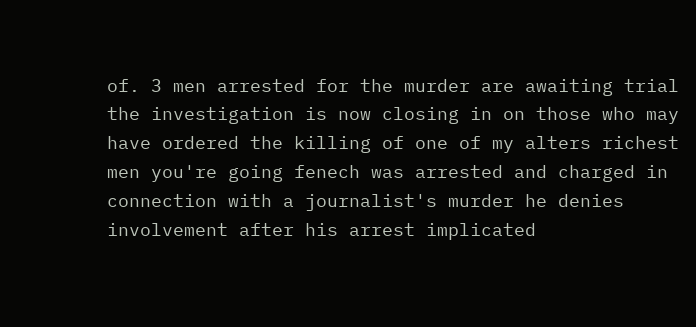of. 3 men arrested for the murder are awaiting trial the investigation is now closing in on those who may have ordered the killing of one of my alters richest men you're going fenech was arrested and charged in connection with a journalist's murder he denies involvement after his arrest implicated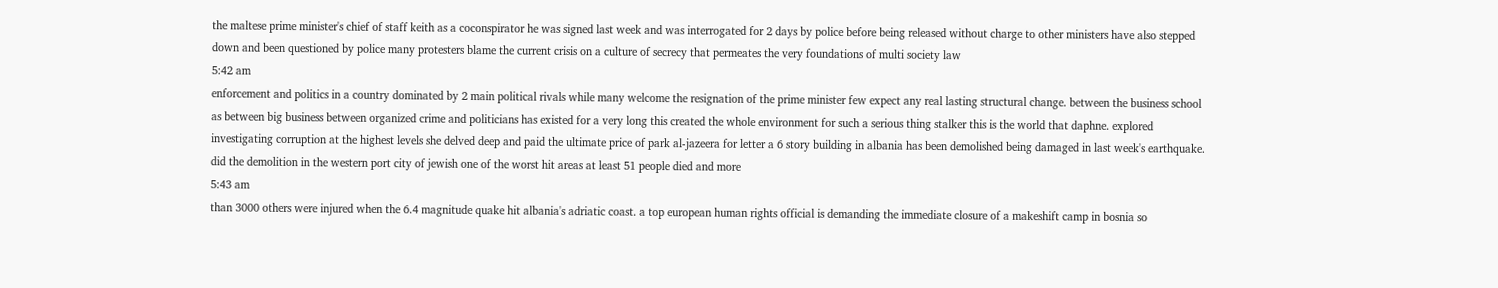the maltese prime minister's chief of staff keith as a coconspirator he was signed last week and was interrogated for 2 days by police before being released without charge to other ministers have also stepped down and been questioned by police many protesters blame the current crisis on a culture of secrecy that permeates the very foundations of multi society law
5:42 am
enforcement and politics in a country dominated by 2 main political rivals while many welcome the resignation of the prime minister few expect any real lasting structural change. between the business school as between big business between organized crime and politicians has existed for a very long this created the whole environment for such a serious thing stalker this is the world that daphne. explored investigating corruption at the highest levels she delved deep and paid the ultimate price of park al-jazeera for letter a 6 story building in albania has been demolished being damaged in last week's earthquake. did the demolition in the western port city of jewish one of the worst hit areas at least 51 people died and more
5:43 am
than 3000 others were injured when the 6.4 magnitude quake hit albania's adriatic coast. a top european human rights official is demanding the immediate closure of a makeshift camp in bosnia so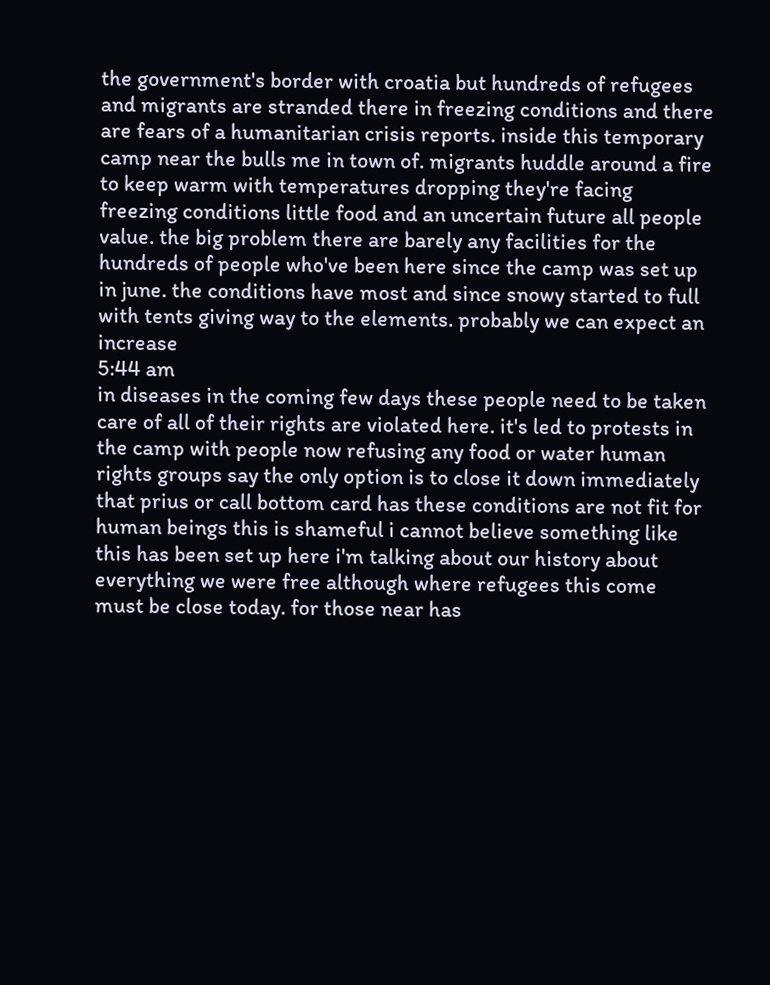the government's border with croatia but hundreds of refugees and migrants are stranded there in freezing conditions and there are fears of a humanitarian crisis reports. inside this temporary camp near the bulls me in town of. migrants huddle around a fire to keep warm with temperatures dropping they're facing freezing conditions little food and an uncertain future all people value. the big problem there are barely any facilities for the hundreds of people who've been here since the camp was set up in june. the conditions have most and since snowy started to full with tents giving way to the elements. probably we can expect an increase
5:44 am
in diseases in the coming few days these people need to be taken care of all of their rights are violated here. it's led to protests in the camp with people now refusing any food or water human rights groups say the only option is to close it down immediately that prius or call bottom card has these conditions are not fit for human beings this is shameful i cannot believe something like this has been set up here i'm talking about our history about everything we were free although where refugees this come must be close today. for those near has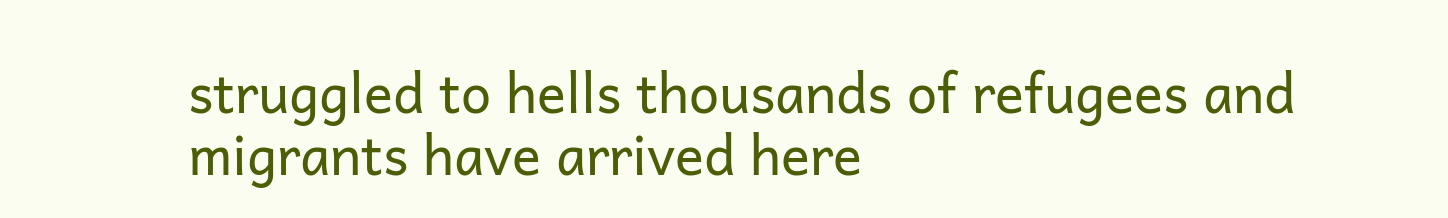struggled to hells thousands of refugees and migrants have arrived here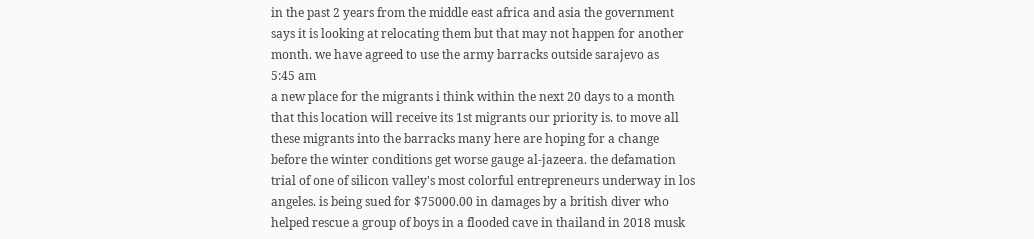in the past 2 years from the middle east africa and asia the government says it is looking at relocating them but that may not happen for another month. we have agreed to use the army barracks outside sarajevo as
5:45 am
a new place for the migrants i think within the next 20 days to a month that this location will receive its 1st migrants our priority is. to move all these migrants into the barracks many here are hoping for a change before the winter conditions get worse gauge al-jazeera. the defamation trial of one of silicon valley's most colorful entrepreneurs underway in los angeles. is being sued for $75000.00 in damages by a british diver who helped rescue a group of boys in a flooded cave in thailand in 2018 musk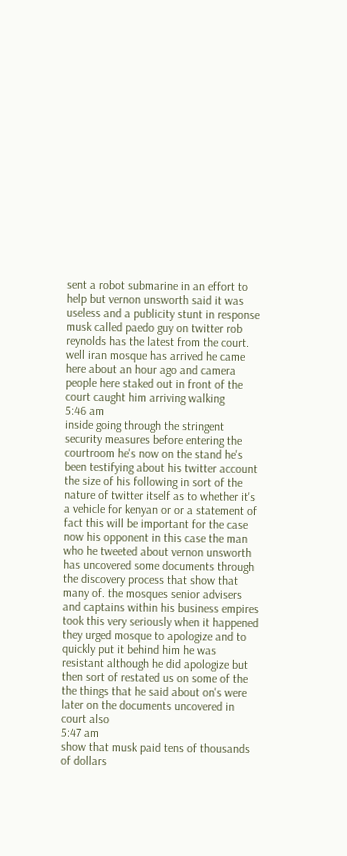sent a robot submarine in an effort to help but vernon unsworth said it was useless and a publicity stunt in response musk called paedo guy on twitter rob reynolds has the latest from the court. well iran mosque has arrived he came here about an hour ago and camera people here staked out in front of the court caught him arriving walking
5:46 am
inside going through the stringent security measures before entering the courtroom he's now on the stand he's been testifying about his twitter account the size of his following in sort of the nature of twitter itself as to whether it's a vehicle for kenyan or or a statement of fact this will be important for the case now his opponent in this case the man who he tweeted about vernon unsworth has uncovered some documents through the discovery process that show that many of. the mosques senior advisers and captains within his business empires took this very seriously when it happened they urged mosque to apologize and to quickly put it behind him he was resistant although he did apologize but then sort of restated us on some of the the things that he said about on's were later on the documents uncovered in court also
5:47 am
show that musk paid tens of thousands of dollars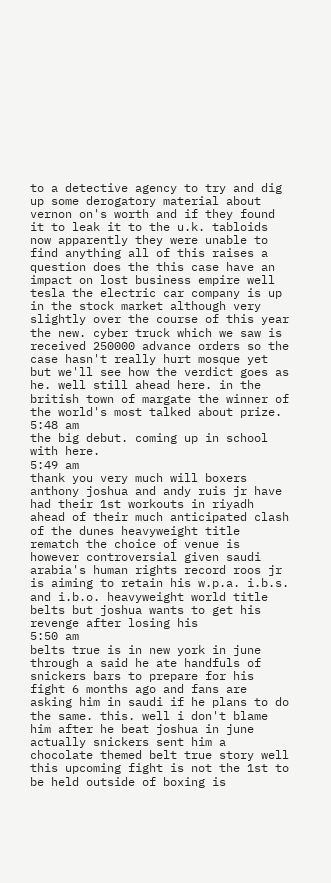to a detective agency to try and dig up some derogatory material about vernon on's worth and if they found it to leak it to the u.k. tabloids now apparently they were unable to find anything all of this raises a question does the this case have an impact on lost business empire well tesla the electric car company is up in the stock market although very slightly over the course of this year the new. cyber truck which we saw is received 250000 advance orders so the case hasn't really hurt mosque yet but we'll see how the verdict goes as he. well still ahead here. in the british town of margate the winner of the world's most talked about prize.
5:48 am
the big debut. coming up in school with here.
5:49 am
thank you very much will boxers anthony joshua and andy ruis jr have had their 1st workouts in riyadh ahead of their much anticipated clash of the dunes heavyweight title rematch the choice of venue is however controversial given saudi arabia's human rights record roos jr is aiming to retain his w.p.a. i.b.s. and i.b.o. heavyweight world title belts but joshua wants to get his revenge after losing his
5:50 am
belts true is in new york in june through a said he ate handfuls of snickers bars to prepare for his fight 6 months ago and fans are asking him in saudi if he plans to do the same. this. well i don't blame him after he beat joshua in june actually snickers sent him a chocolate themed belt true story well this upcoming fight is not the 1st to be held outside of boxing is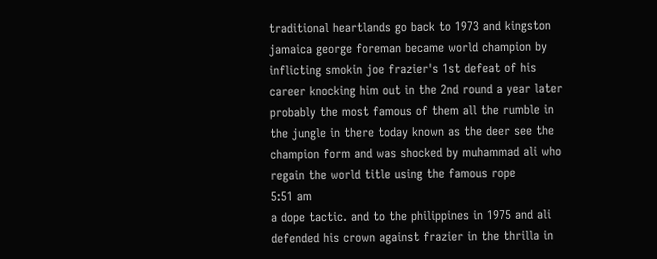traditional heartlands go back to 1973 and kingston jamaica george foreman became world champion by inflicting smokin joe frazier's 1st defeat of his career knocking him out in the 2nd round a year later probably the most famous of them all the rumble in the jungle in there today known as the deer see the champion form and was shocked by muhammad ali who regain the world title using the famous rope
5:51 am
a dope tactic. and to the philippines in 1975 and ali defended his crown against frazier in the thrilla in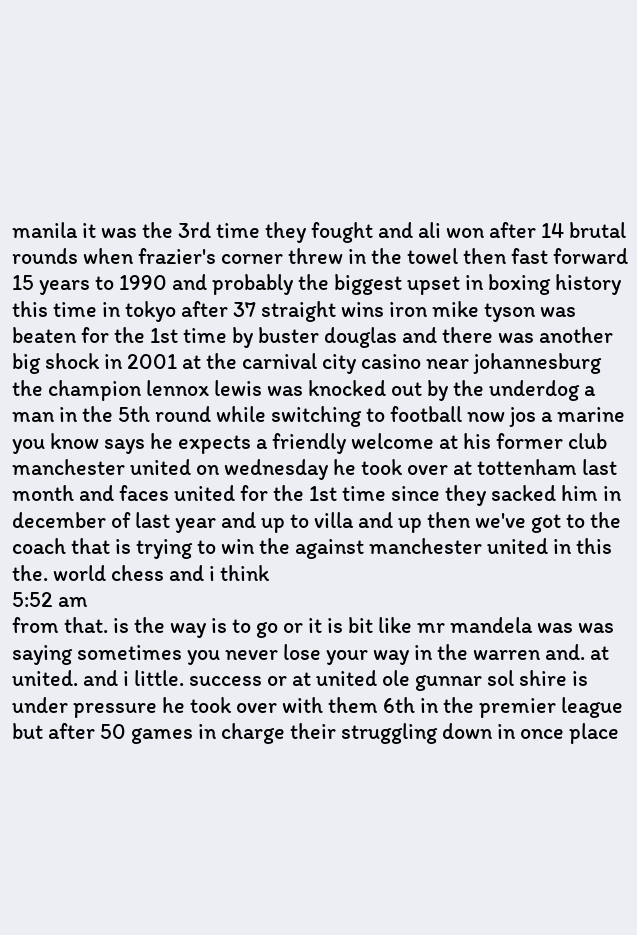manila it was the 3rd time they fought and ali won after 14 brutal rounds when frazier's corner threw in the towel then fast forward 15 years to 1990 and probably the biggest upset in boxing history this time in tokyo after 37 straight wins iron mike tyson was beaten for the 1st time by buster douglas and there was another big shock in 2001 at the carnival city casino near johannesburg the champion lennox lewis was knocked out by the underdog a man in the 5th round while switching to football now jos a marine you know says he expects a friendly welcome at his former club manchester united on wednesday he took over at tottenham last month and faces united for the 1st time since they sacked him in december of last year and up to villa and up then we've got to the coach that is trying to win the against manchester united in this the. world chess and i think
5:52 am
from that. is the way is to go or it is bit like mr mandela was was saying sometimes you never lose your way in the warren and. at united. and i little. success or at united ole gunnar sol shire is under pressure he took over with them 6th in the premier league but after 50 games in charge their struggling down in once place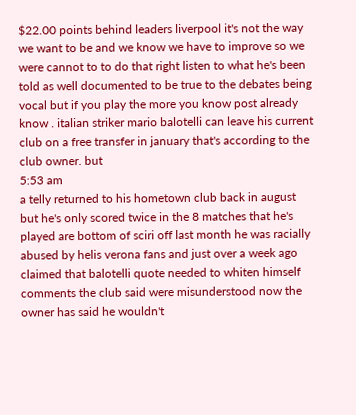$22.00 points behind leaders liverpool it's not the way we want to be and we know we have to improve so we were cannot to to do that right listen to what he's been told as well documented to be true to the debates being vocal but if you play the more you know post already know . italian striker mario balotelli can leave his current club on a free transfer in january that's according to the club owner. but
5:53 am
a telly returned to his hometown club back in august but he's only scored twice in the 8 matches that he's played are bottom of sciri off last month he was racially abused by helis verona fans and just over a week ago claimed that balotelli quote needed to whiten himself comments the club said were misunderstood now the owner has said he wouldn't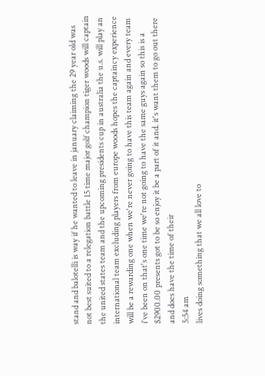stand and balotelli is way if he wanted to leave in january claiming the 29 year old was not best suited to a relegation battle 15 time major golf champion tiger woods will captain the united states team and the upcoming presidents cup in australia the u.s. will play an international team excluding players from europe woods hopes the captaincy experience will be a rewarding one when we're never going to have this team again and every team i've been on that's one time we're not going to have the same guys again so this is a $2900.00 presents got to be so enjoy it be a part of it and. it's want them to go out there and does have the time of their
5:54 am
lives doing something that we all love to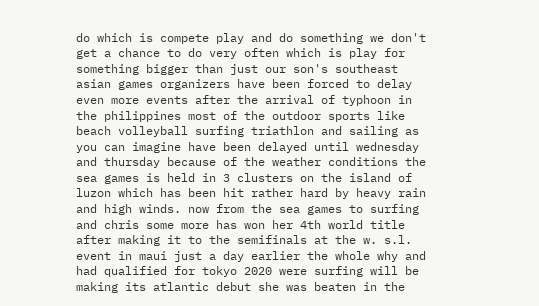do which is compete play and do something we don't get a chance to do very often which is play for something bigger than just our son's southeast asian games organizers have been forced to delay even more events after the arrival of typhoon in the philippines most of the outdoor sports like beach volleyball surfing triathlon and sailing as you can imagine have been delayed until wednesday and thursday because of the weather conditions the sea games is held in 3 clusters on the island of luzon which has been hit rather hard by heavy rain and high winds. now from the sea games to surfing and chris some more has won her 4th world title after making it to the semifinals at the w. s.l. event in maui just a day earlier the whole why and had qualified for tokyo 2020 were surfing will be making its atlantic debut she was beaten in the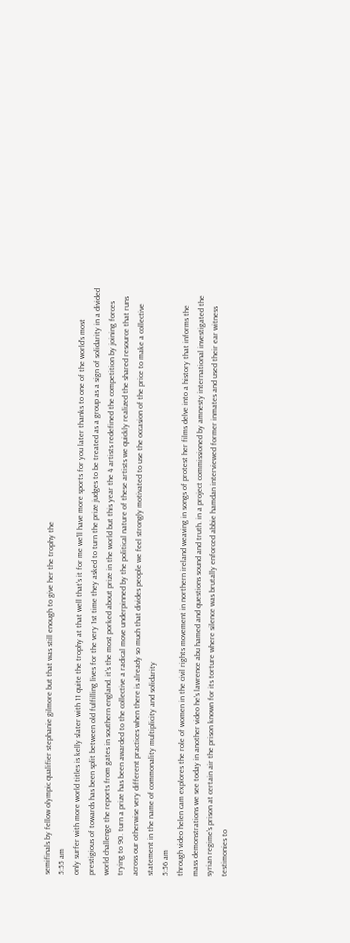semifinals by fellow olympic qualifier stephanie gilmore but that was still enough to give her the trophy the
5:55 am
only surfer with more world titles is kelly slater with 11 quite the trophy at that well that's it for me we'll have more sports for you later thanks to one of the world's most prestigious of towards has been split between old fulfilling lives for the very 1st time they asked to turn the prize judges to be treated as a group as a sign of solidarity in a divided world challenge the reports from gates in southern england. it's the most porked about prize in the world but this year the 4 artists redefined the competition by joining forces trying to 90. turn a prize has been awarded to the collective a radical move underpinned by the political nature of these artists we quickly realized the shared resource that runs across our otherwise very different practices when there is already so much that divides people we feel strongly motivated to use the occasion of the price to make a collective statement in the name of commonality multiplicity and solidarity
5:56 am
through video helen cam explores the role of women in the civil rights movement in northern ireland weaving in songs of protest her films delve into a history that informs the mass demonstrations we see today in another video he's lawrence abu hamed and questions sound and truth. in a project commissioned by amnesty international investigated the syrian regime's prison at certain air the prison known for its torture where silence was brutally enforced abbie hamdan interviewed former inmates and used their ear witness testimonies to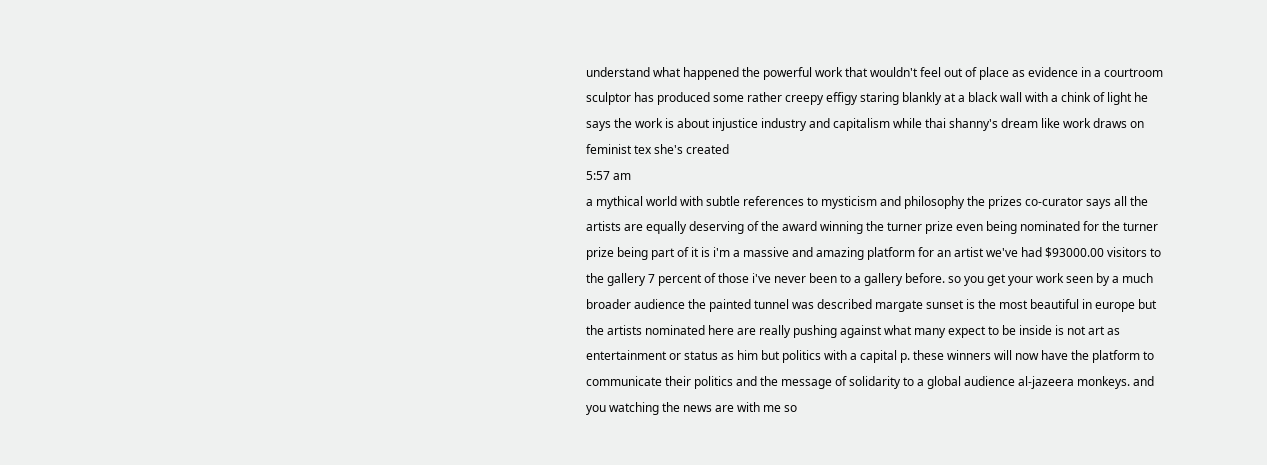understand what happened the powerful work that wouldn't feel out of place as evidence in a courtroom sculptor has produced some rather creepy effigy staring blankly at a black wall with a chink of light he says the work is about injustice industry and capitalism while thai shanny's dream like work draws on feminist tex she's created
5:57 am
a mythical world with subtle references to mysticism and philosophy the prizes co-curator says all the artists are equally deserving of the award winning the turner prize even being nominated for the turner prize being part of it is i'm a massive and amazing platform for an artist we've had $93000.00 visitors to the gallery 7 percent of those i've never been to a gallery before. so you get your work seen by a much broader audience the painted tunnel was described margate sunset is the most beautiful in europe but the artists nominated here are really pushing against what many expect to be inside is not art as entertainment or status as him but politics with a capital p. these winners will now have the platform to communicate their politics and the message of solidarity to a global audience al-jazeera monkeys. and you watching the news are with me so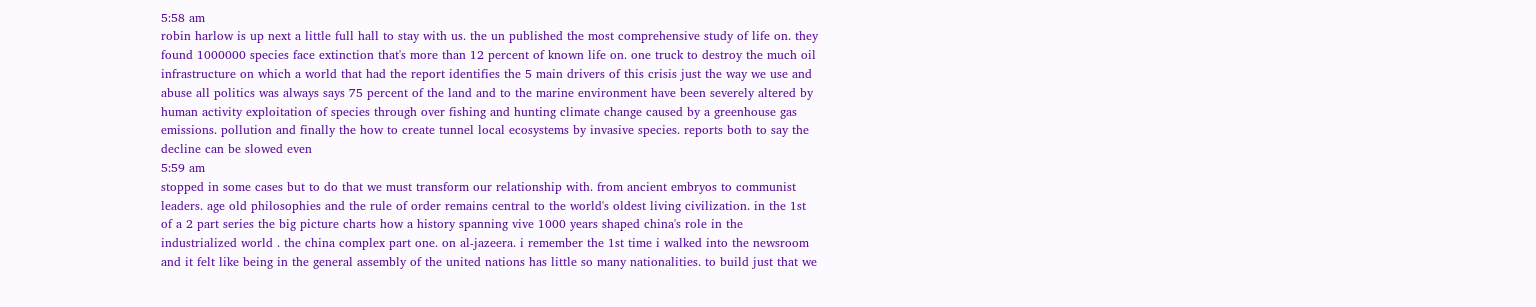5:58 am
robin harlow is up next a little full hall to stay with us. the un published the most comprehensive study of life on. they found 1000000 species face extinction that's more than 12 percent of known life on. one truck to destroy the much oil infrastructure on which a world that had the report identifies the 5 main drivers of this crisis just the way we use and abuse all politics was always says 75 percent of the land and to the marine environment have been severely altered by human activity exploitation of species through over fishing and hunting climate change caused by a greenhouse gas emissions. pollution and finally the how to create tunnel local ecosystems by invasive species. reports both to say the decline can be slowed even
5:59 am
stopped in some cases but to do that we must transform our relationship with. from ancient embryos to communist leaders. age old philosophies and the rule of order remains central to the world's oldest living civilization. in the 1st of a 2 part series the big picture charts how a history spanning vive 1000 years shaped china's role in the industrialized world . the china complex part one. on al-jazeera. i remember the 1st time i walked into the newsroom and it felt like being in the general assembly of the united nations has little so many nationalities. to build just that we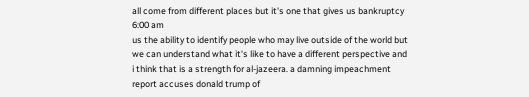all come from different places but it's one that gives us bankruptcy
6:00 am
us the ability to identify people who may live outside of the world but we can understand what it's like to have a different perspective and i think that is a strength for al-jazeera. a damning impeachment report accuses donald trump of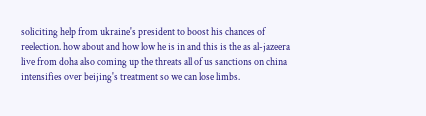soliciting help from ukraine's president to boost his chances of reelection. how about and how low he is in and this is the as al-jazeera live from doha also coming up the threats all of us sanctions on china intensifies over beijing's treatment so we can lose limbs.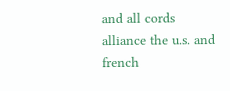and all cords alliance the u.s. and french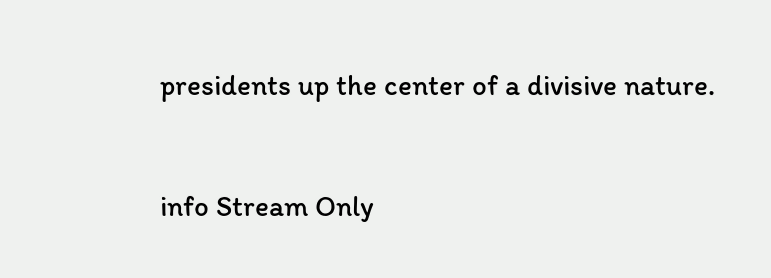presidents up the center of a divisive nature.


info Stream Only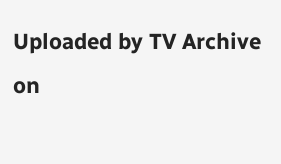Uploaded by TV Archive on